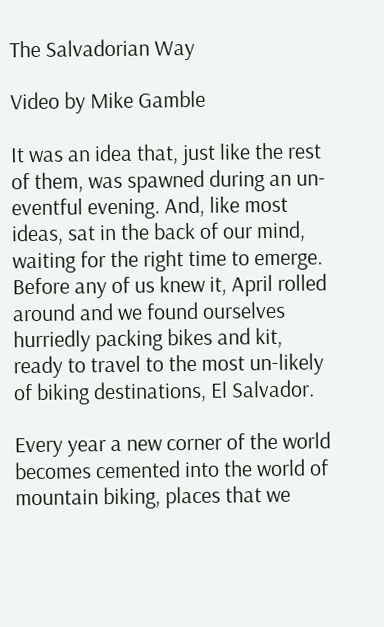The Salvadorian Way

Video by Mike Gamble

It was an idea that, just like the rest of them, was spawned during an un-eventful evening. And, like most ideas, sat in the back of our mind, waiting for the right time to emerge. Before any of us knew it, April rolled around and we found ourselves hurriedly packing bikes and kit, ready to travel to the most un-likely of biking destinations, El Salvador.

Every year a new corner of the world becomes cemented into the world of mountain biking, places that we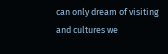can only dream of visiting and cultures we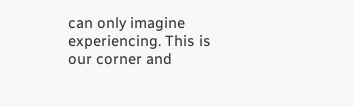can only imagine experiencing. This is our corner and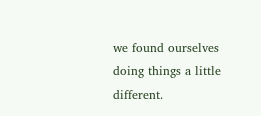we found ourselves doing things a little different.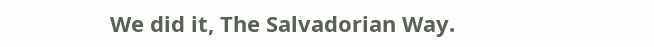We did it, The Salvadorian Way.